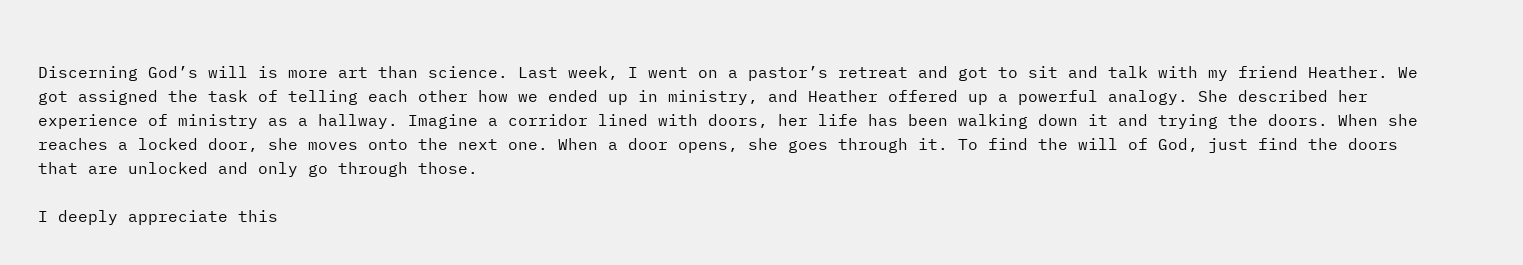Discerning God’s will is more art than science. Last week, I went on a pastor’s retreat and got to sit and talk with my friend Heather. We got assigned the task of telling each other how we ended up in ministry, and Heather offered up a powerful analogy. She described her experience of ministry as a hallway. Imagine a corridor lined with doors, her life has been walking down it and trying the doors. When she reaches a locked door, she moves onto the next one. When a door opens, she goes through it. To find the will of God, just find the doors that are unlocked and only go through those.

I deeply appreciate this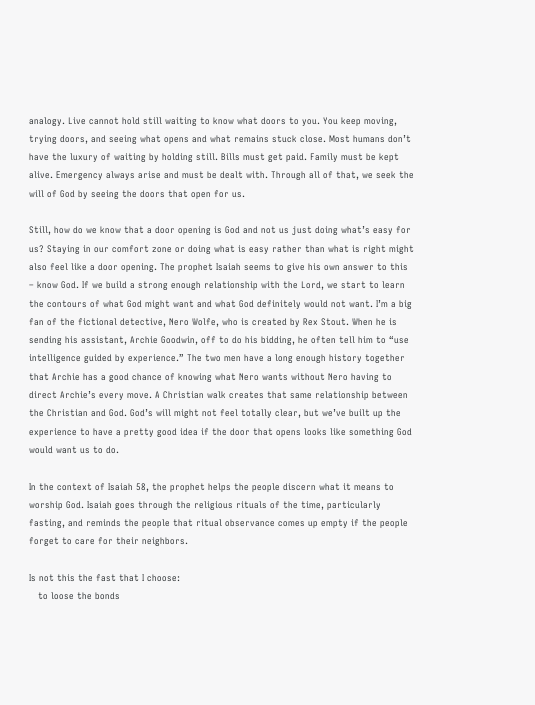analogy. Live cannot hold still waiting to know what doors to you. You keep moving, trying doors, and seeing what opens and what remains stuck close. Most humans don’t have the luxury of waiting by holding still. Bills must get paid. Family must be kept alive. Emergency always arise and must be dealt with. Through all of that, we seek the will of God by seeing the doors that open for us.

Still, how do we know that a door opening is God and not us just doing what’s easy for us? Staying in our comfort zone or doing what is easy rather than what is right might also feel like a door opening. The prophet Isaiah seems to give his own answer to this – know God. If we build a strong enough relationship with the Lord, we start to learn the contours of what God might want and what God definitely would not want. I’m a big fan of the fictional detective, Nero Wolfe, who is created by Rex Stout. When he is sending his assistant, Archie Goodwin, off to do his bidding, he often tell him to “use intelligence guided by experience.” The two men have a long enough history together that Archie has a good chance of knowing what Nero wants without Nero having to direct Archie’s every move. A Christian walk creates that same relationship between the Christian and God. God’s will might not feel totally clear, but we’ve built up the experience to have a pretty good idea if the door that opens looks like something God would want us to do.

In the context of Isaiah 58, the prophet helps the people discern what it means to worship God. Isaiah goes through the religious rituals of the time, particularly fasting, and reminds the people that ritual observance comes up empty if the people forget to care for their neighbors.

Is not this the fast that I choose:
   to loose the bonds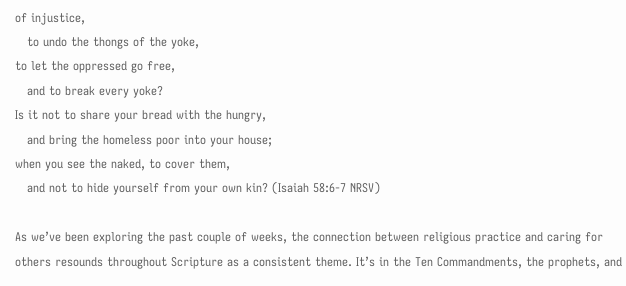of injustice,
   to undo the thongs of the yoke,
to let the oppressed go free,
   and to break every yoke?
Is it not to share your bread with the hungry,
   and bring the homeless poor into your house;
when you see the naked, to cover them,
   and not to hide yourself from your own kin? (Isaiah 58:6-7 NRSV)

As we’ve been exploring the past couple of weeks, the connection between religious practice and caring for others resounds throughout Scripture as a consistent theme. It’s in the Ten Commandments, the prophets, and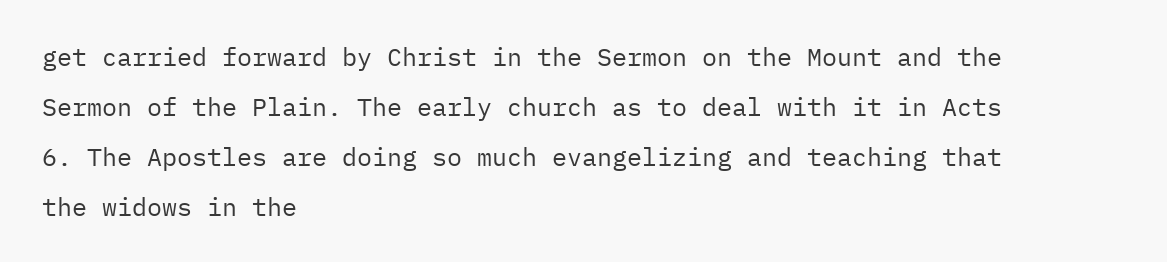get carried forward by Christ in the Sermon on the Mount and the Sermon of the Plain. The early church as to deal with it in Acts 6. The Apostles are doing so much evangelizing and teaching that the widows in the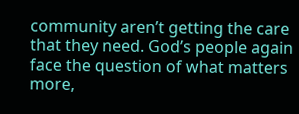community aren’t getting the care that they need. God’s people again face the question of what matters more,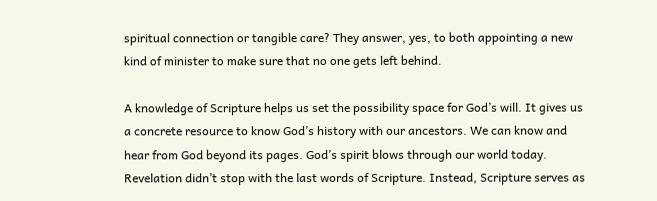spiritual connection or tangible care? They answer, yes, to both appointing a new kind of minister to make sure that no one gets left behind.

A knowledge of Scripture helps us set the possibility space for God’s will. It gives us a concrete resource to know God’s history with our ancestors. We can know and hear from God beyond its pages. God’s spirit blows through our world today. Revelation didn’t stop with the last words of Scripture. Instead, Scripture serves as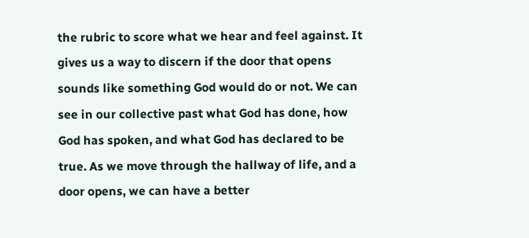the rubric to score what we hear and feel against. It gives us a way to discern if the door that opens sounds like something God would do or not. We can see in our collective past what God has done, how God has spoken, and what God has declared to be true. As we move through the hallway of life, and a door opens, we can have a better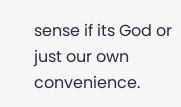sense if its God or just our own convenience.